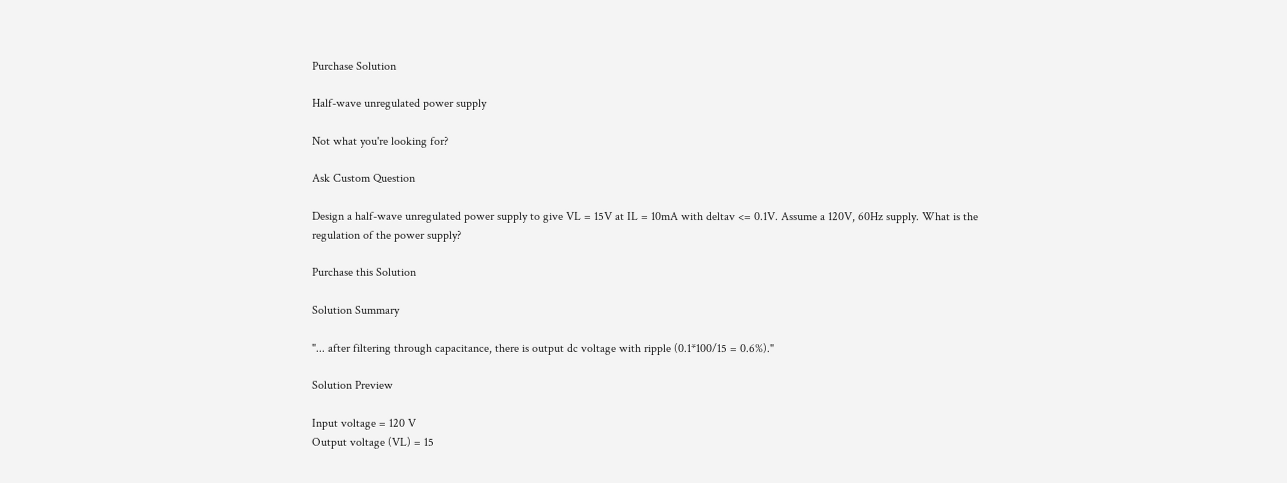Purchase Solution

Half-wave unregulated power supply

Not what you're looking for?

Ask Custom Question

Design a half-wave unregulated power supply to give VL = 15V at IL = 10mA with deltav <= 0.1V. Assume a 120V, 60Hz supply. What is the regulation of the power supply?

Purchase this Solution

Solution Summary

"... after filtering through capacitance, there is output dc voltage with ripple (0.1*100/15 = 0.6%)."

Solution Preview

Input voltage = 120 V
Output voltage (VL) = 15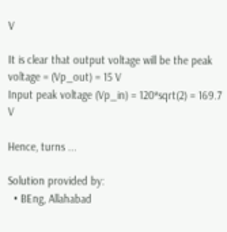V

It is clear that output voltage will be the peak voltage = (Vp_out) = 15 V
Input peak voltage (Vp_in) = 120*sqrt(2) = 169.7 V

Hence, turns ...

Solution provided by:
  • BEng, Allahabad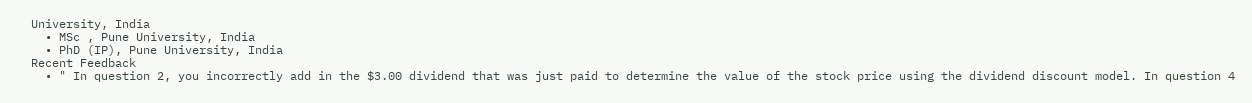University, India
  • MSc , Pune University, India
  • PhD (IP), Pune University, India
Recent Feedback
  • " In question 2, you incorrectly add in the $3.00 dividend that was just paid to determine the value of the stock price using the dividend discount model. In question 4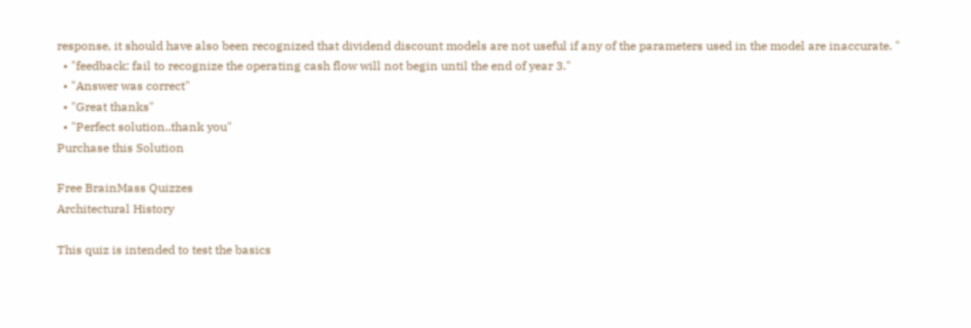response, it should have also been recognized that dividend discount models are not useful if any of the parameters used in the model are inaccurate. "
  • "feedback: fail to recognize the operating cash flow will not begin until the end of year 3."
  • "Answer was correct"
  • "Great thanks"
  • "Perfect solution..thank you"
Purchase this Solution

Free BrainMass Quizzes
Architectural History

This quiz is intended to test the basics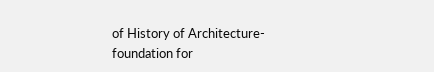of History of Architecture- foundation for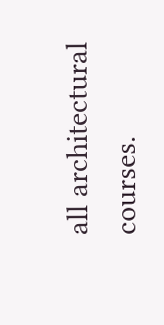all architectural courses.